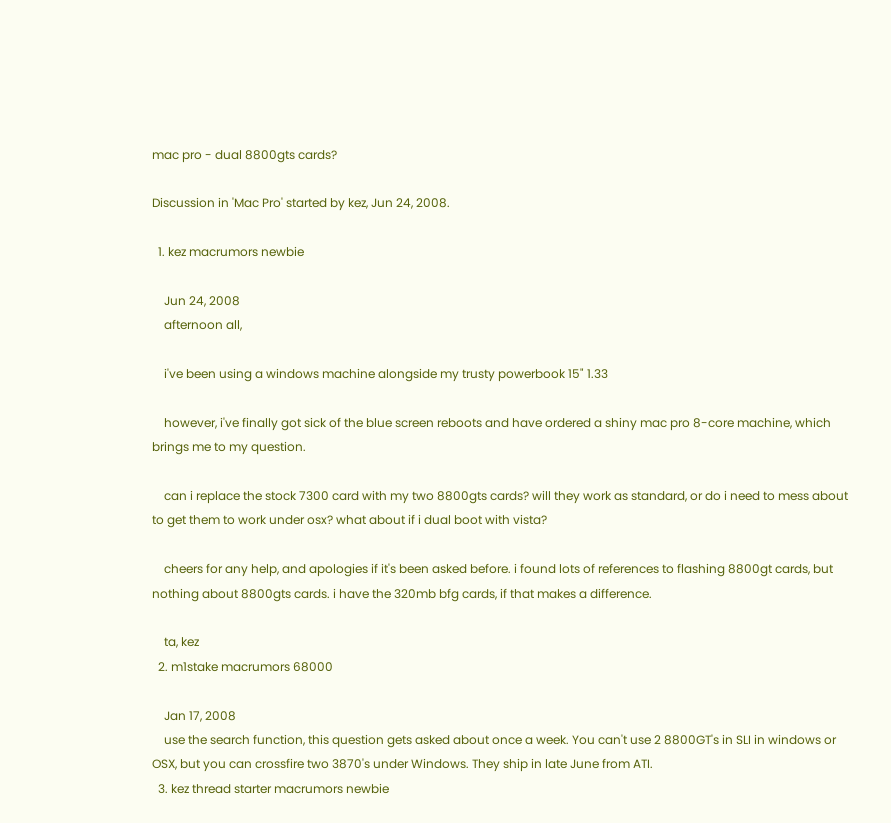mac pro - dual 8800gts cards?

Discussion in 'Mac Pro' started by kez, Jun 24, 2008.

  1. kez macrumors newbie

    Jun 24, 2008
    afternoon all,

    i've been using a windows machine alongside my trusty powerbook 15" 1.33

    however, i've finally got sick of the blue screen reboots and have ordered a shiny mac pro 8-core machine, which brings me to my question.

    can i replace the stock 7300 card with my two 8800gts cards? will they work as standard, or do i need to mess about to get them to work under osx? what about if i dual boot with vista?

    cheers for any help, and apologies if it's been asked before. i found lots of references to flashing 8800gt cards, but nothing about 8800gts cards. i have the 320mb bfg cards, if that makes a difference.

    ta, kez
  2. m1stake macrumors 68000

    Jan 17, 2008
    use the search function, this question gets asked about once a week. You can't use 2 8800GT's in SLI in windows or OSX, but you can crossfire two 3870's under Windows. They ship in late June from ATI.
  3. kez thread starter macrumors newbie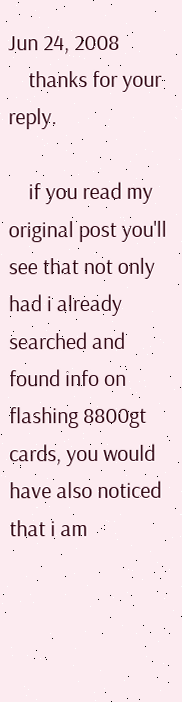Jun 24, 2008
    thanks for your reply.

    if you read my original post you'll see that not only had i already searched and found info on flashing 8800gt cards, you would have also noticed that i am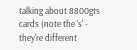talking about 8800gts cards (note the 's' - they're different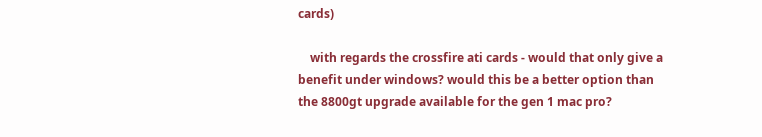cards)

    with regards the crossfire ati cards - would that only give a benefit under windows? would this be a better option than the 8800gt upgrade available for the gen 1 mac pro?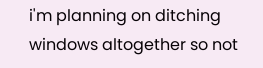i'm planning on ditching windows altogether so not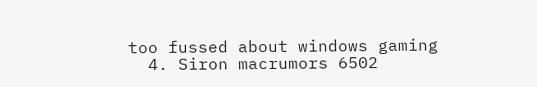too fussed about windows gaming
  4. Siron macrumors 6502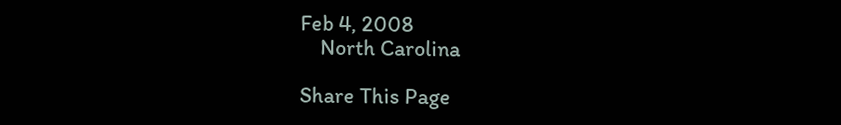Feb 4, 2008
    North Carolina

Share This Page